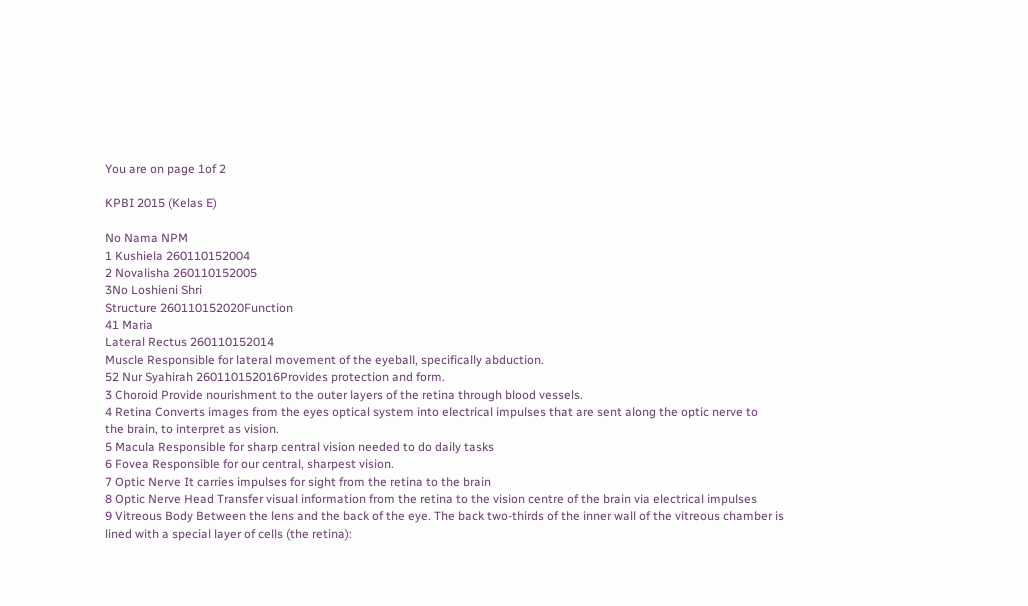You are on page 1of 2

KPBI 2015 (Kelas E)

No Nama NPM
1 Kushiela 260110152004
2 Novalisha 260110152005
3No Loshieni Shri
Structure 260110152020Function
41 Maria
Lateral Rectus 260110152014
Muscle Responsible for lateral movement of the eyeball, specifically abduction.
52 Nur Syahirah 260110152016Provides protection and form.
3 Choroid Provide nourishment to the outer layers of the retina through blood vessels.
4 Retina Converts images from the eyes optical system into electrical impulses that are sent along the optic nerve to
the brain, to interpret as vision.
5 Macula Responsible for sharp central vision needed to do daily tasks
6 Fovea Responsible for our central, sharpest vision.
7 Optic Nerve It carries impulses for sight from the retina to the brain
8 Optic Nerve Head Transfer visual information from the retina to the vision centre of the brain via electrical impulses
9 Vitreous Body Between the lens and the back of the eye. The back two-thirds of the inner wall of the vitreous chamber is
lined with a special layer of cells (the retina):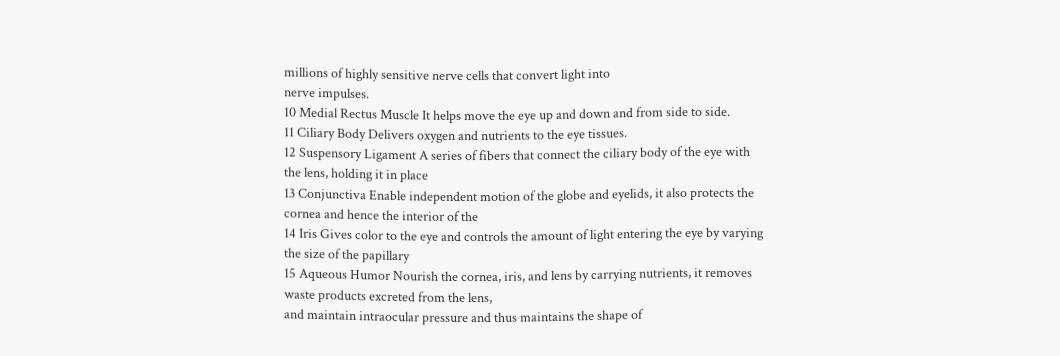millions of highly sensitive nerve cells that convert light into
nerve impulses.
10 Medial Rectus Muscle It helps move the eye up and down and from side to side.
11 Ciliary Body Delivers oxygen and nutrients to the eye tissues.
12 Suspensory Ligament A series of fibers that connect the ciliary body of the eye with the lens, holding it in place
13 Conjunctiva Enable independent motion of the globe and eyelids, it also protects the cornea and hence the interior of the
14 Iris Gives color to the eye and controls the amount of light entering the eye by varying the size of the papillary
15 Aqueous Humor Nourish the cornea, iris, and lens by carrying nutrients, it removes waste products excreted from the lens,
and maintain intraocular pressure and thus maintains the shape of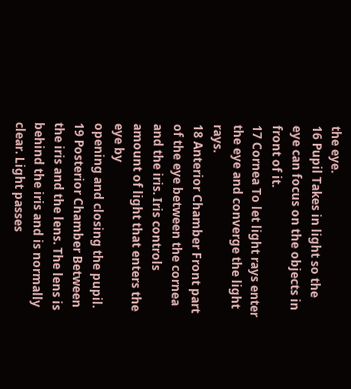the eye.
16 Pupil Takes in light so the eye can focus on the objects in front of it.
17 Cornea To let light rays enter the eye and converge the light rays.
18 Anterior Chamber Front part of the eye between the cornea and the iris. Iris controls amount of light that enters the eye by
opening and closing the pupil.
19 Posterior Chamber Between the iris and the lens. The lens is behind the iris and is normally clear. Light passes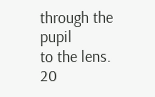through the pupil
to the lens.
20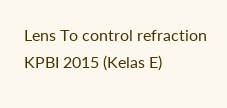Lens To control refraction
KPBI 2015 (Kelas E)